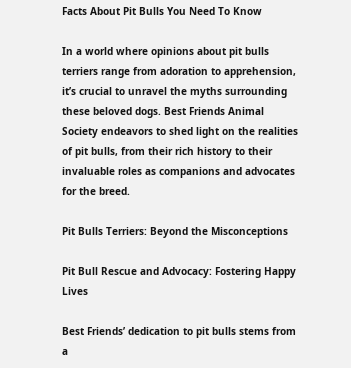Facts About Pit Bulls You Need To Know

In a world where opinions about pit bulls terriers range from adoration to apprehension, it’s crucial to unravel the myths surrounding these beloved dogs. Best Friends Animal Society endeavors to shed light on the realities of pit bulls, from their rich history to their invaluable roles as companions and advocates for the breed.

Pit Bulls Terriers: Beyond the Misconceptions

Pit Bull Rescue and Advocacy: Fostering Happy Lives

Best Friends’ dedication to pit bulls stems from a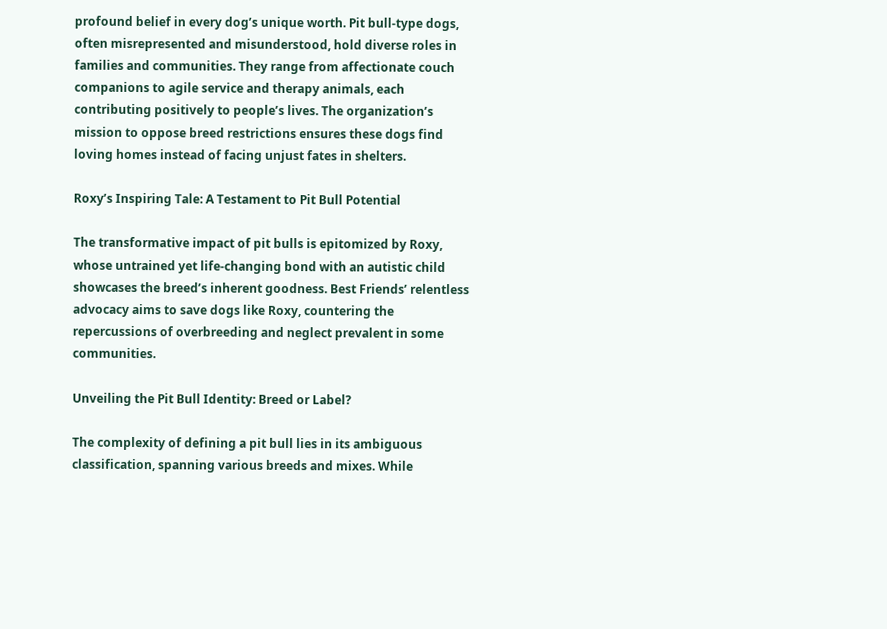profound belief in every dog’s unique worth. Pit bull-type dogs, often misrepresented and misunderstood, hold diverse roles in families and communities. They range from affectionate couch companions to agile service and therapy animals, each contributing positively to people’s lives. The organization’s mission to oppose breed restrictions ensures these dogs find loving homes instead of facing unjust fates in shelters.

Roxy’s Inspiring Tale: A Testament to Pit Bull Potential

The transformative impact of pit bulls is epitomized by Roxy, whose untrained yet life-changing bond with an autistic child showcases the breed’s inherent goodness. Best Friends’ relentless advocacy aims to save dogs like Roxy, countering the repercussions of overbreeding and neglect prevalent in some communities.

Unveiling the Pit Bull Identity: Breed or Label?

The complexity of defining a pit bull lies in its ambiguous classification, spanning various breeds and mixes. While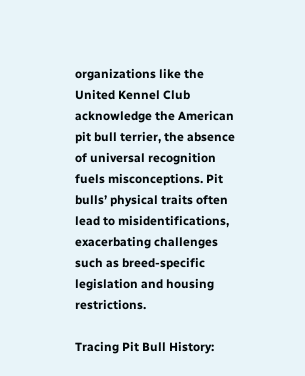organizations like the United Kennel Club acknowledge the American pit bull terrier, the absence of universal recognition fuels misconceptions. Pit bulls’ physical traits often lead to misidentifications, exacerbating challenges such as breed-specific legislation and housing restrictions.

Tracing Pit Bull History: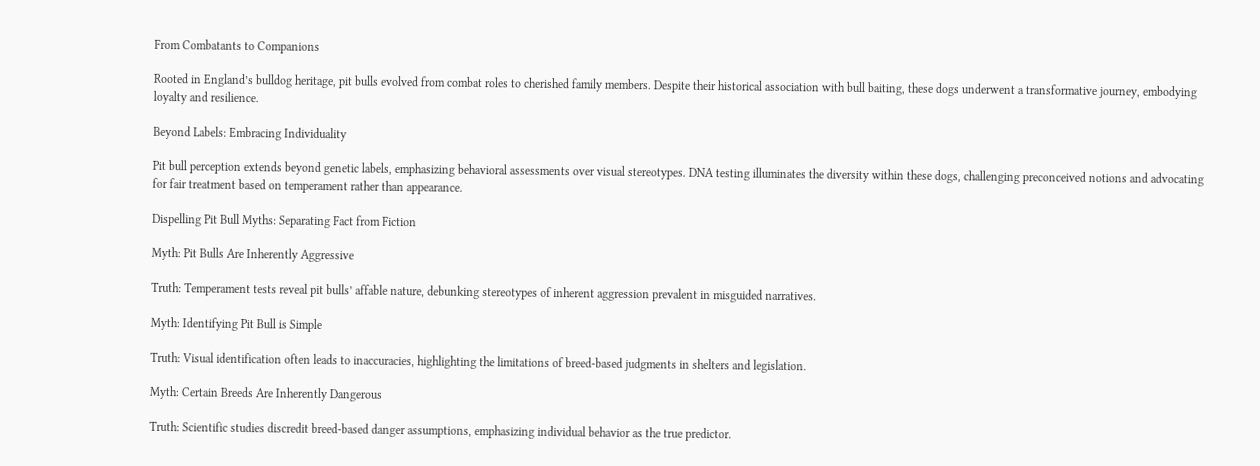From Combatants to Companions

Rooted in England’s bulldog heritage, pit bulls evolved from combat roles to cherished family members. Despite their historical association with bull baiting, these dogs underwent a transformative journey, embodying loyalty and resilience.

Beyond Labels: Embracing Individuality

Pit bull perception extends beyond genetic labels, emphasizing behavioral assessments over visual stereotypes. DNA testing illuminates the diversity within these dogs, challenging preconceived notions and advocating for fair treatment based on temperament rather than appearance.

Dispelling Pit Bull Myths: Separating Fact from Fiction

Myth: Pit Bulls Are Inherently Aggressive

Truth: Temperament tests reveal pit bulls’ affable nature, debunking stereotypes of inherent aggression prevalent in misguided narratives.

Myth: Identifying Pit Bull is Simple

Truth: Visual identification often leads to inaccuracies, highlighting the limitations of breed-based judgments in shelters and legislation.

Myth: Certain Breeds Are Inherently Dangerous

Truth: Scientific studies discredit breed-based danger assumptions, emphasizing individual behavior as the true predictor.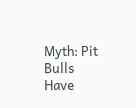Myth: Pit Bulls Have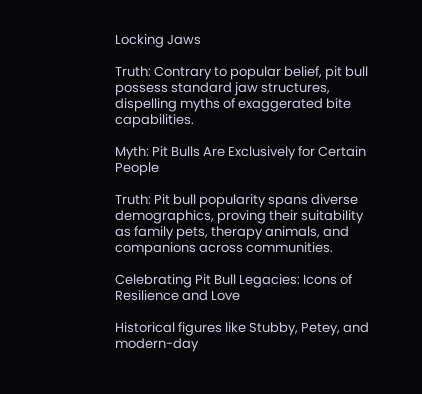Locking Jaws

Truth: Contrary to popular belief, pit bull possess standard jaw structures, dispelling myths of exaggerated bite capabilities.

Myth: Pit Bulls Are Exclusively for Certain People

Truth: Pit bull popularity spans diverse demographics, proving their suitability as family pets, therapy animals, and companions across communities.

Celebrating Pit Bull Legacies: Icons of Resilience and Love

Historical figures like Stubby, Petey, and modern-day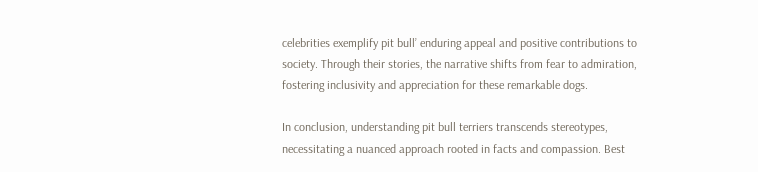celebrities exemplify pit bull’ enduring appeal and positive contributions to society. Through their stories, the narrative shifts from fear to admiration, fostering inclusivity and appreciation for these remarkable dogs.

In conclusion, understanding pit bull terriers transcends stereotypes, necessitating a nuanced approach rooted in facts and compassion. Best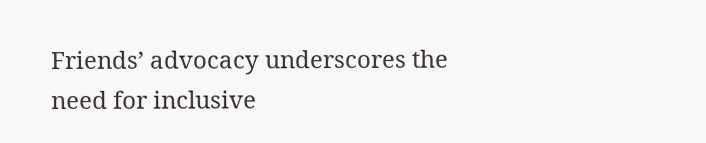Friends’ advocacy underscores the need for inclusive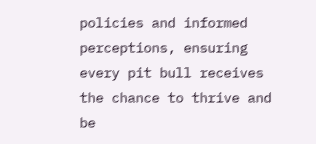policies and informed perceptions, ensuring every pit bull receives the chance to thrive and be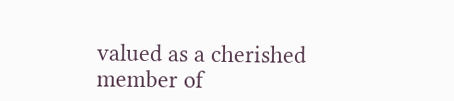valued as a cherished member of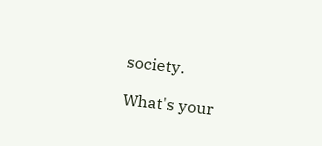society.

What's your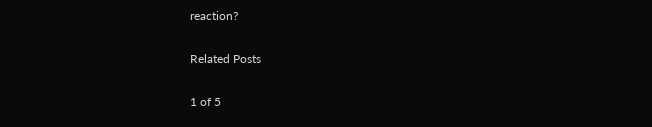reaction?

Related Posts

1 of 5